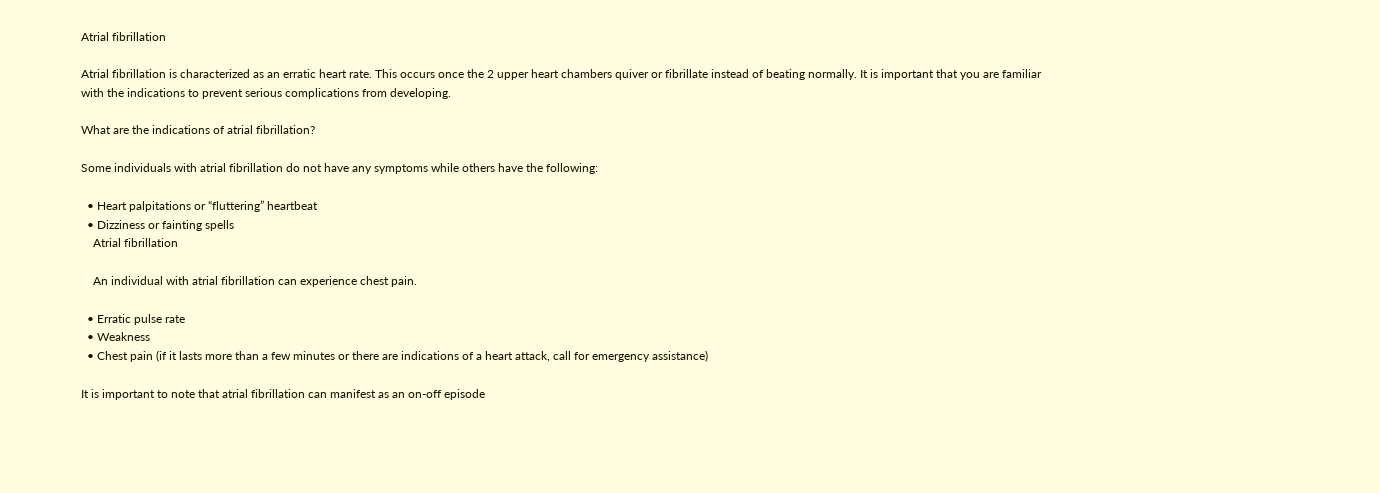Atrial fibrillation

Atrial fibrillation is characterized as an erratic heart rate. This occurs once the 2 upper heart chambers quiver or fibrillate instead of beating normally. It is important that you are familiar with the indications to prevent serious complications from developing.

What are the indications of atrial fibrillation?

Some individuals with atrial fibrillation do not have any symptoms while others have the following:

  • Heart palpitations or “fluttering” heartbeat
  • Dizziness or fainting spells
    Atrial fibrillation

    An individual with atrial fibrillation can experience chest pain.

  • Erratic pulse rate
  • Weakness
  • Chest pain (if it lasts more than a few minutes or there are indications of a heart attack, call for emergency assistance)

It is important to note that atrial fibrillation can manifest as an on-off episode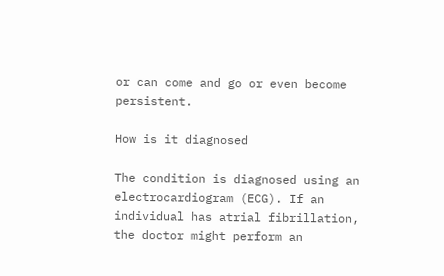or can come and go or even become persistent.

How is it diagnosed

The condition is diagnosed using an electrocardiogram (ECG). If an individual has atrial fibrillation, the doctor might perform an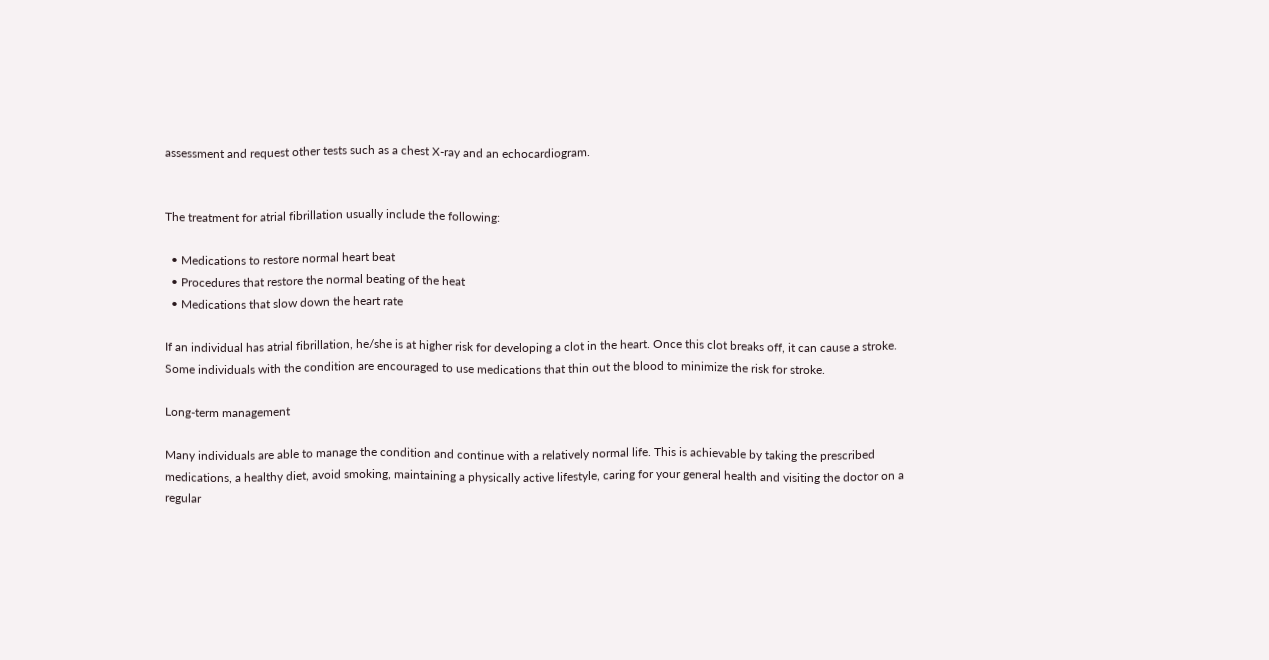assessment and request other tests such as a chest X-ray and an echocardiogram.


The treatment for atrial fibrillation usually include the following:

  • Medications to restore normal heart beat
  • Procedures that restore the normal beating of the heat
  • Medications that slow down the heart rate

If an individual has atrial fibrillation, he/she is at higher risk for developing a clot in the heart. Once this clot breaks off, it can cause a stroke. Some individuals with the condition are encouraged to use medications that thin out the blood to minimize the risk for stroke.

Long-term management

Many individuals are able to manage the condition and continue with a relatively normal life. This is achievable by taking the prescribed medications, a healthy diet, avoid smoking, maintaining a physically active lifestyle, caring for your general health and visiting the doctor on a regular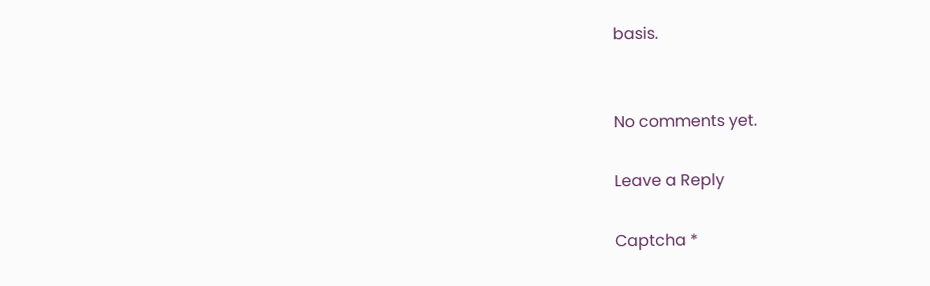basis.


No comments yet.

Leave a Reply

Captcha *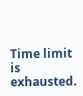Time limit is exhausted.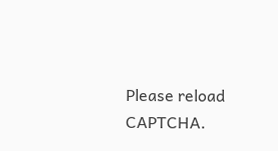Please reload CAPTCHA.